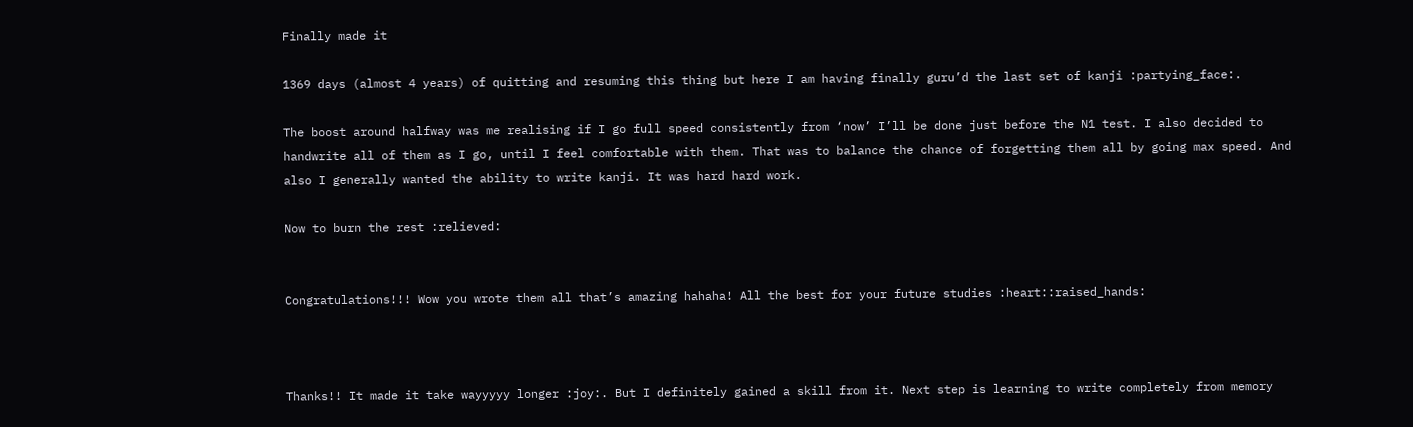Finally made it

1369 days (almost 4 years) of quitting and resuming this thing but here I am having finally guru’d the last set of kanji :partying_face:.

The boost around halfway was me realising if I go full speed consistently from ‘now’ I’ll be done just before the N1 test. I also decided to handwrite all of them as I go, until I feel comfortable with them. That was to balance the chance of forgetting them all by going max speed. And also I generally wanted the ability to write kanji. It was hard hard work.

Now to burn the rest :relieved:


Congratulations!!! Wow you wrote them all that’s amazing hahaha! All the best for your future studies :heart::raised_hands:



Thanks!! It made it take wayyyyy longer :joy:. But I definitely gained a skill from it. Next step is learning to write completely from memory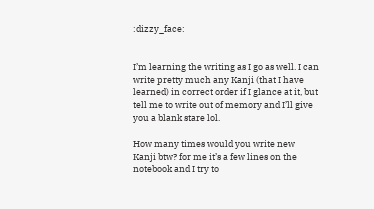:dizzy_face:


I’m learning the writing as I go as well. I can write pretty much any Kanji (that I have learned) in correct order if I glance at it, but tell me to write out of memory and I’ll give you a blank stare lol.

How many times would you write new Kanji btw? for me it’s a few lines on the notebook and I try to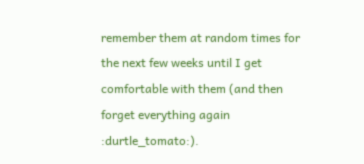remember them at random times for the next few weeks until I get comfortable with them (and then forget everything again :durtle_tomato:).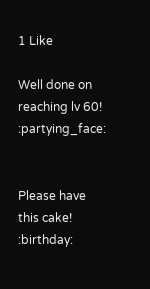1 Like

Well done on reaching lv 60! :partying_face:


Please have this cake! :birthday: